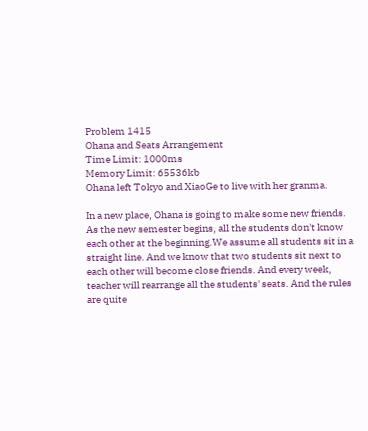Problem 1415
Ohana and Seats Arrangement
Time Limit: 1000ms
Memory Limit: 65536kb
Ohana left Tokyo and XiaoGe to live with her granma.

In a new place, Ohana is going to make some new friends. As the new semester begins, all the students don't know each other at the beginning.We assume all students sit in a straight line. And we know that two students sit next to each other will become close friends. And every week, teacher will rearrange all the students' seats. And the rules are quite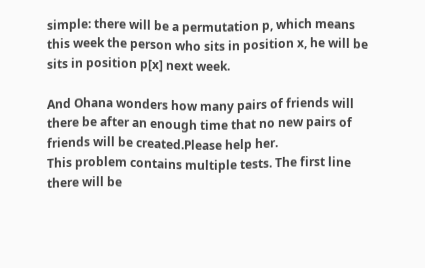simple: there will be a permutation p, which means this week the person who sits in position x, he will be sits in position p[x] next week.

And Ohana wonders how many pairs of friends will there be after an enough time that no new pairs of friends will be created.Please help her.
This problem contains multiple tests. The first line there will be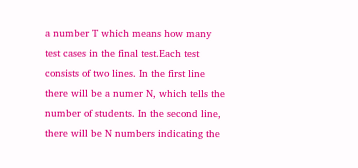a number T which means how many test cases in the final test.Each test consists of two lines. In the first line there will be a numer N, which tells the number of students. In the second line, there will be N numbers indicating the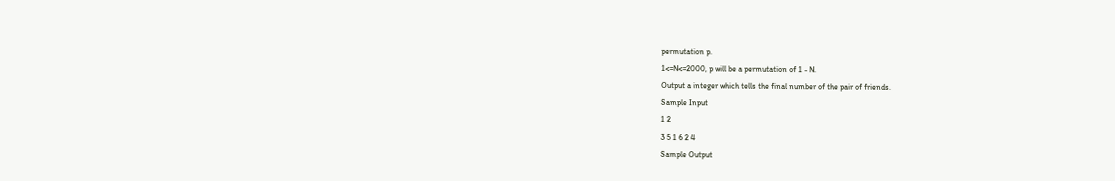permutation p.
1<=N<=2000, p will be a permutation of 1 - N.
Output a integer which tells the final number of the pair of friends.
Sample Input
1 2
3 5 1 6 2 4
Sample Output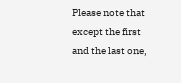Please note that except the first and the last one,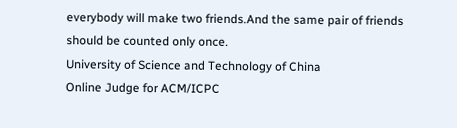everybody will make two friends.And the same pair of friends should be counted only once.
University of Science and Technology of China
Online Judge for ACM/ICPC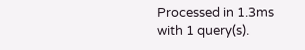Processed in 1.3ms with 1 query(s).